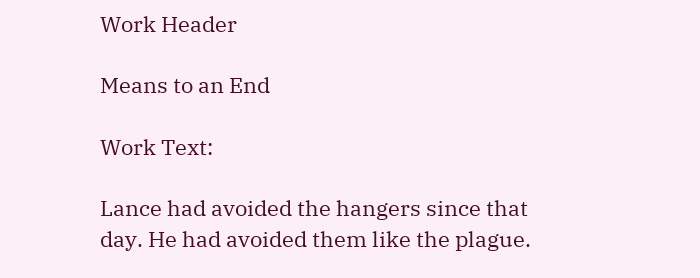Work Header

Means to an End

Work Text:

Lance had avoided the hangers since that day. He had avoided them like the plague.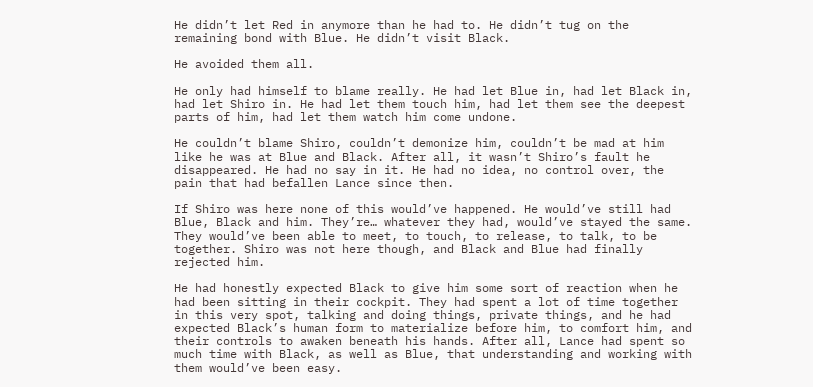He didn’t let Red in anymore than he had to. He didn’t tug on the remaining bond with Blue. He didn’t visit Black.

He avoided them all.

He only had himself to blame really. He had let Blue in, had let Black in, had let Shiro in. He had let them touch him, had let them see the deepest parts of him, had let them watch him come undone.

He couldn’t blame Shiro, couldn’t demonize him, couldn’t be mad at him like he was at Blue and Black. After all, it wasn’t Shiro’s fault he disappeared. He had no say in it. He had no idea, no control over, the pain that had befallen Lance since then.

If Shiro was here none of this would’ve happened. He would’ve still had Blue, Black and him. They’re… whatever they had, would’ve stayed the same. They would’ve been able to meet, to touch, to release, to talk, to be together. Shiro was not here though, and Black and Blue had finally rejected him.

He had honestly expected Black to give him some sort of reaction when he had been sitting in their cockpit. They had spent a lot of time together in this very spot, talking and doing things, private things, and he had expected Black’s human form to materialize before him, to comfort him, and their controls to awaken beneath his hands. After all, Lance had spent so much time with Black, as well as Blue, that understanding and working with them would’ve been easy.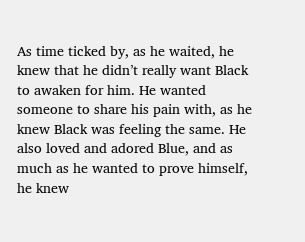As time ticked by, as he waited, he knew that he didn’t really want Black to awaken for him. He wanted someone to share his pain with, as he knew Black was feeling the same. He also loved and adored Blue, and as much as he wanted to prove himself, he knew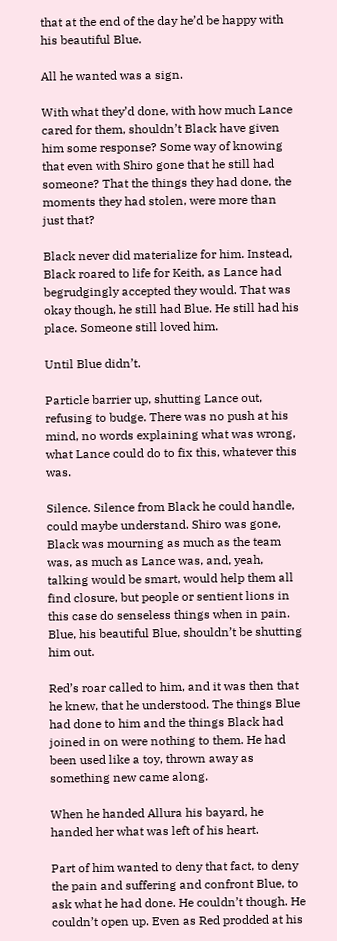that at the end of the day he’d be happy with his beautiful Blue.

All he wanted was a sign.

With what they’d done, with how much Lance cared for them, shouldn’t Black have given him some response? Some way of knowing that even with Shiro gone that he still had someone? That the things they had done, the moments they had stolen, were more than just that?

Black never did materialize for him. Instead, Black roared to life for Keith, as Lance had begrudgingly accepted they would. That was okay though, he still had Blue. He still had his place. Someone still loved him.

Until Blue didn’t.

Particle barrier up, shutting Lance out, refusing to budge. There was no push at his mind, no words explaining what was wrong, what Lance could do to fix this, whatever this was.

Silence. Silence from Black he could handle, could maybe understand. Shiro was gone, Black was mourning as much as the team was, as much as Lance was, and, yeah, talking would be smart, would help them all find closure, but people or sentient lions in this case do senseless things when in pain. Blue, his beautiful Blue, shouldn’t be shutting him out.

Red’s roar called to him, and it was then that he knew, that he understood. The things Blue had done to him and the things Black had joined in on were nothing to them. He had been used like a toy, thrown away as something new came along.

When he handed Allura his bayard, he handed her what was left of his heart.

Part of him wanted to deny that fact, to deny the pain and suffering and confront Blue, to ask what he had done. He couldn’t though. He couldn’t open up. Even as Red prodded at his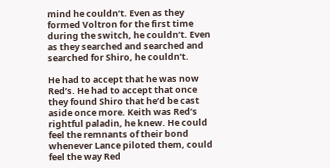mind he couldn’t. Even as they formed Voltron for the first time during the switch, he couldn’t. Even as they searched and searched and searched for Shiro, he couldn’t.

He had to accept that he was now Red’s. He had to accept that once they found Shiro that he’d be cast aside once more. Keith was Red’s rightful paladin, he knew. He could feel the remnants of their bond whenever Lance piloted them, could feel the way Red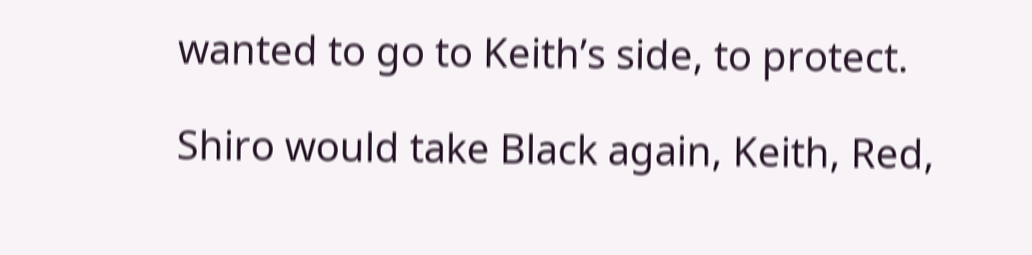wanted to go to Keith’s side, to protect.

Shiro would take Black again, Keith, Red,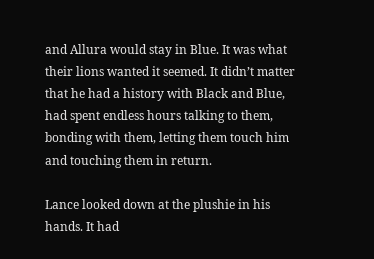and Allura would stay in Blue. It was what their lions wanted it seemed. It didn’t matter that he had a history with Black and Blue, had spent endless hours talking to them, bonding with them, letting them touch him and touching them in return.

Lance looked down at the plushie in his hands. It had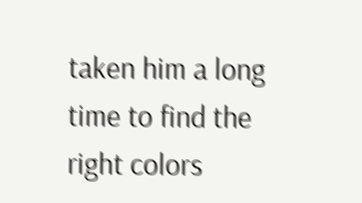taken him a long time to find the right colors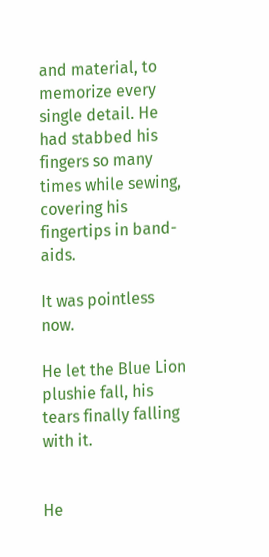and material, to memorize every single detail. He had stabbed his fingers so many times while sewing, covering his fingertips in band-aids.

It was pointless now.

He let the Blue Lion plushie fall, his tears finally falling with it.


He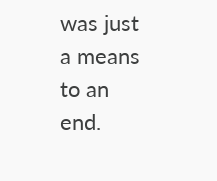was just a means to an end.